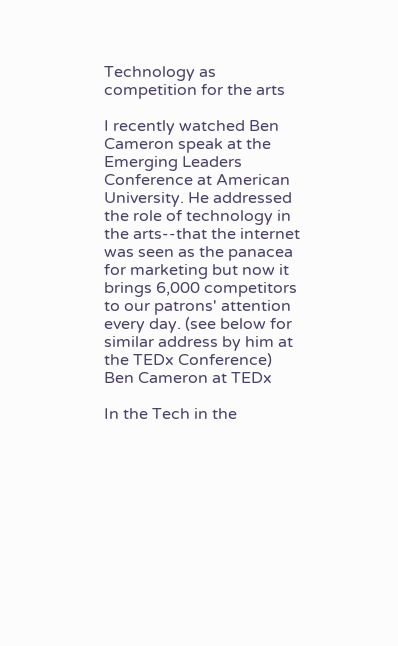Technology as competition for the arts

I recently watched Ben Cameron speak at the Emerging Leaders Conference at American University. He addressed the role of technology in the arts--that the internet was seen as the panacea for marketing but now it brings 6,000 competitors to our patrons' attention every day. (see below for similar address by him at the TEDx Conference) Ben Cameron at TEDx

In the Tech in the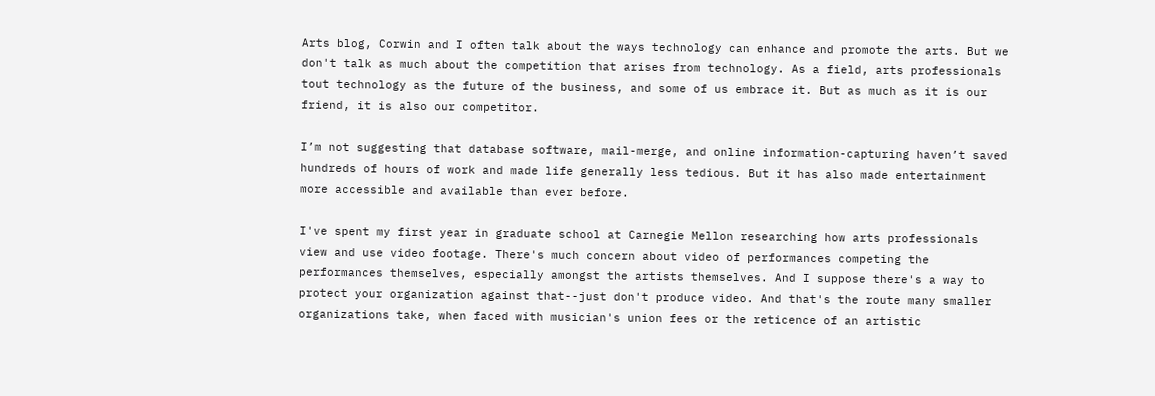Arts blog, Corwin and I often talk about the ways technology can enhance and promote the arts. But we don't talk as much about the competition that arises from technology. As a field, arts professionals tout technology as the future of the business, and some of us embrace it. But as much as it is our friend, it is also our competitor.

I’m not suggesting that database software, mail-merge, and online information-capturing haven’t saved hundreds of hours of work and made life generally less tedious. But it has also made entertainment more accessible and available than ever before.

I've spent my first year in graduate school at Carnegie Mellon researching how arts professionals view and use video footage. There's much concern about video of performances competing the performances themselves, especially amongst the artists themselves. And I suppose there's a way to protect your organization against that--just don't produce video. And that's the route many smaller organizations take, when faced with musician's union fees or the reticence of an artistic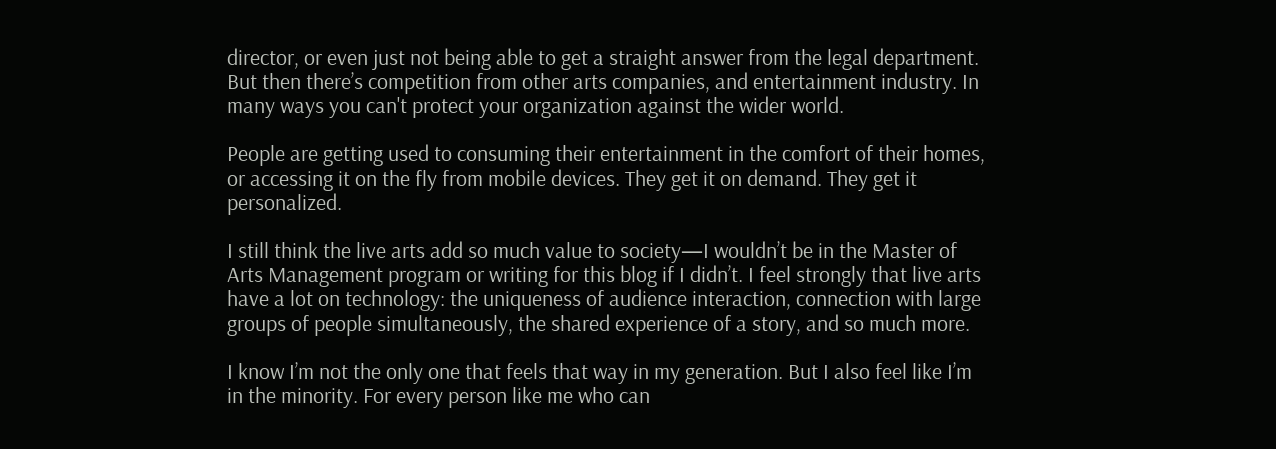director, or even just not being able to get a straight answer from the legal department. But then there’s competition from other arts companies, and entertainment industry. In many ways you can't protect your organization against the wider world.

People are getting used to consuming their entertainment in the comfort of their homes, or accessing it on the fly from mobile devices. They get it on demand. They get it personalized.

I still think the live arts add so much value to society—I wouldn’t be in the Master of Arts Management program or writing for this blog if I didn’t. I feel strongly that live arts have a lot on technology: the uniqueness of audience interaction, connection with large groups of people simultaneously, the shared experience of a story, and so much more.

I know I’m not the only one that feels that way in my generation. But I also feel like I’m in the minority. For every person like me who can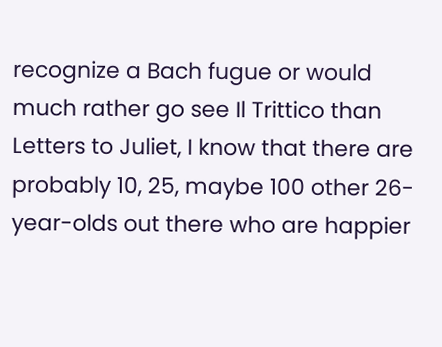recognize a Bach fugue or would much rather go see Il Trittico than Letters to Juliet, I know that there are probably 10, 25, maybe 100 other 26-year-olds out there who are happier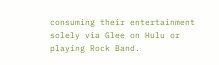consuming their entertainment solely via Glee on Hulu or playing Rock Band.